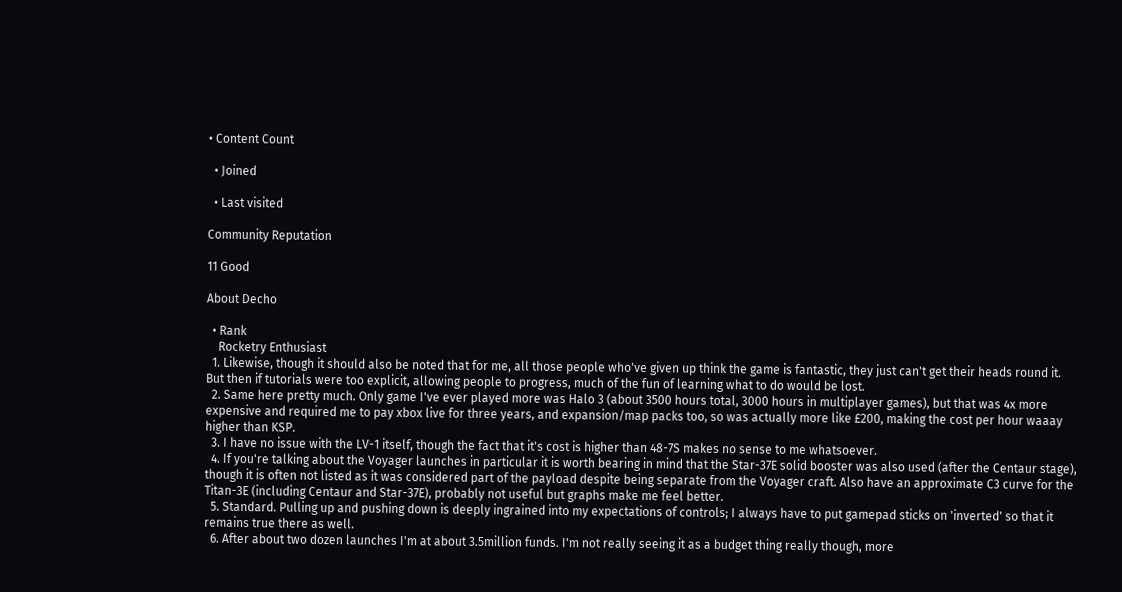• Content Count

  • Joined

  • Last visited

Community Reputation

11 Good

About Decho

  • Rank
    Rocketry Enthusiast
  1. Likewise, though it should also be noted that for me, all those people who've given up think the game is fantastic, they just can't get their heads round it. But then if tutorials were too explicit, allowing people to progress, much of the fun of learning what to do would be lost.
  2. Same here pretty much. Only game I've ever played more was Halo 3 (about 3500 hours total, 3000 hours in multiplayer games), but that was 4x more expensive and required me to pay xbox live for three years, and expansion/map packs too, so was actually more like £200, making the cost per hour waaay higher than KSP.
  3. I have no issue with the LV-1 itself, though the fact that it's cost is higher than 48-7S makes no sense to me whatsoever.
  4. If you're talking about the Voyager launches in particular it is worth bearing in mind that the Star-37E solid booster was also used (after the Centaur stage), though it is often not listed as it was considered part of the payload despite being separate from the Voyager craft. Also have an approximate C3 curve for the Titan-3E (including Centaur and Star-37E), probably not useful but graphs make me feel better.
  5. Standard. Pulling up and pushing down is deeply ingrained into my expectations of controls; I always have to put gamepad sticks on 'inverted' so that it remains true there as well.
  6. After about two dozen launches I'm at about 3.5million funds. I'm not really seeing it as a budget thing really though, more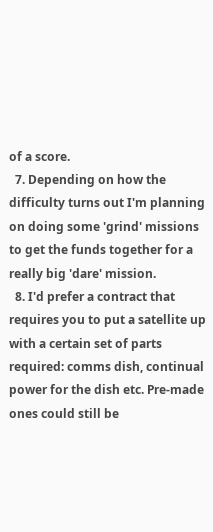of a score.
  7. Depending on how the difficulty turns out I'm planning on doing some 'grind' missions to get the funds together for a really big 'dare' mission.
  8. I'd prefer a contract that requires you to put a satellite up with a certain set of parts required: comms dish, continual power for the dish etc. Pre-made ones could still be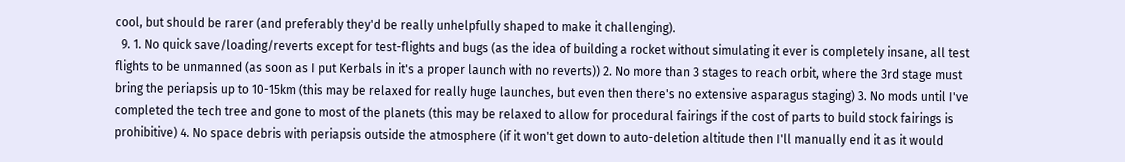cool, but should be rarer (and preferably they'd be really unhelpfully shaped to make it challenging).
  9. 1. No quick save/loading/reverts except for test-flights and bugs (as the idea of building a rocket without simulating it ever is completely insane, all test flights to be unmanned (as soon as I put Kerbals in it's a proper launch with no reverts)) 2. No more than 3 stages to reach orbit, where the 3rd stage must bring the periapsis up to 10-15km (this may be relaxed for really huge launches, but even then there's no extensive asparagus staging) 3. No mods until I've completed the tech tree and gone to most of the planets (this may be relaxed to allow for procedural fairings if the cost of parts to build stock fairings is prohibitive) 4. No space debris with periapsis outside the atmosphere (if it won't get down to auto-deletion altitude then I'll manually end it as it would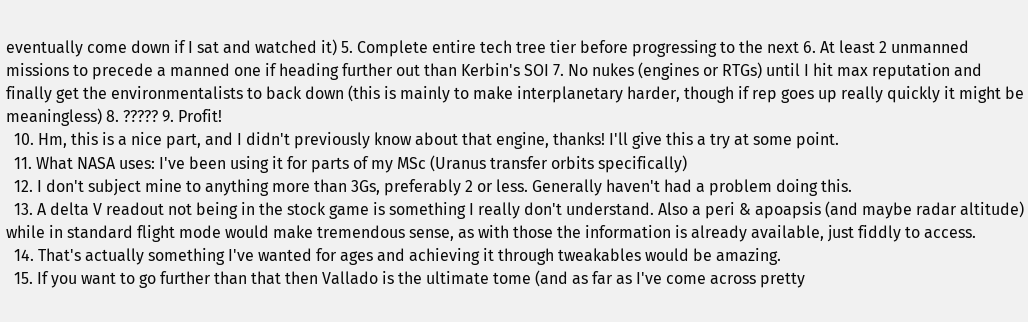eventually come down if I sat and watched it) 5. Complete entire tech tree tier before progressing to the next 6. At least 2 unmanned missions to precede a manned one if heading further out than Kerbin's SOI 7. No nukes (engines or RTGs) until I hit max reputation and finally get the environmentalists to back down (this is mainly to make interplanetary harder, though if rep goes up really quickly it might be meaningless) 8. ????? 9. Profit!
  10. Hm, this is a nice part, and I didn't previously know about that engine, thanks! I'll give this a try at some point.
  11. What NASA uses: I've been using it for parts of my MSc (Uranus transfer orbits specifically)
  12. I don't subject mine to anything more than 3Gs, preferably 2 or less. Generally haven't had a problem doing this.
  13. A delta V readout not being in the stock game is something I really don't understand. Also a peri & apoapsis (and maybe radar altitude) while in standard flight mode would make tremendous sense, as with those the information is already available, just fiddly to access.
  14. That's actually something I've wanted for ages and achieving it through tweakables would be amazing.
  15. If you want to go further than that then Vallado is the ultimate tome (and as far as I've come across pretty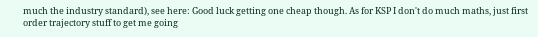much the industry standard), see here: Good luck getting one cheap though. As for KSP I don't do much maths, just first order trajectory stuff to get me going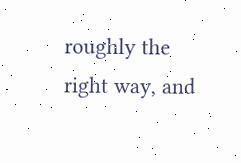roughly the right way, and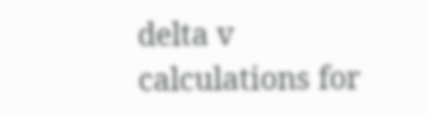delta v calculations for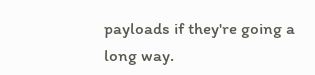payloads if they're going a long way.